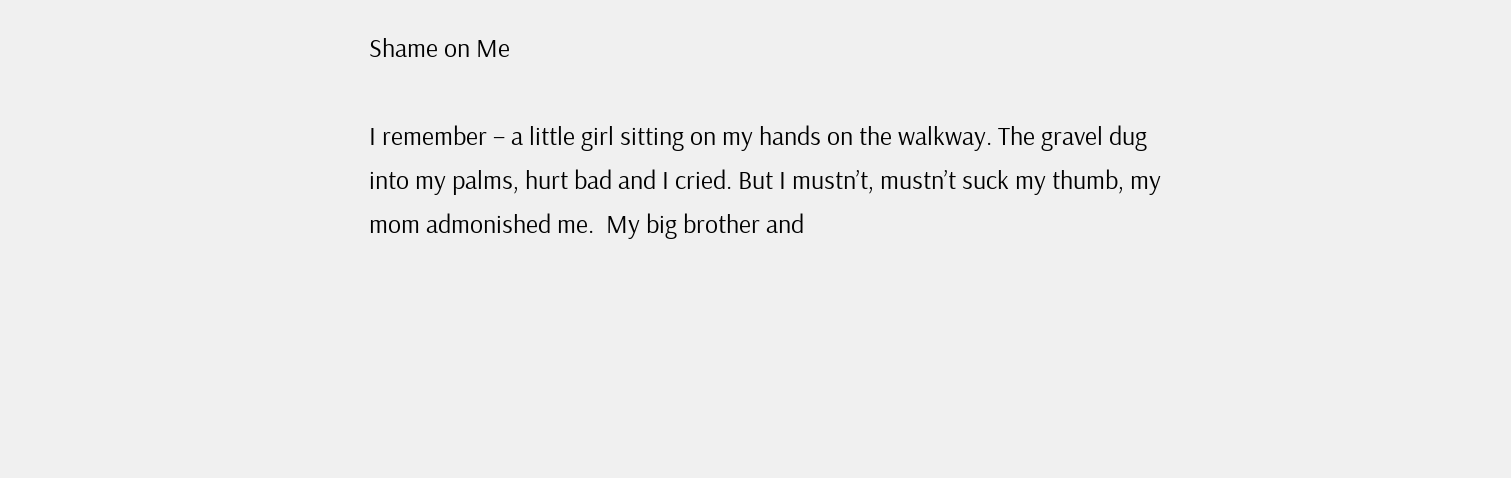Shame on Me

I remember – a little girl sitting on my hands on the walkway. The gravel dug into my palms, hurt bad and I cried. But I mustn’t, mustn’t suck my thumb, my mom admonished me.  My big brother and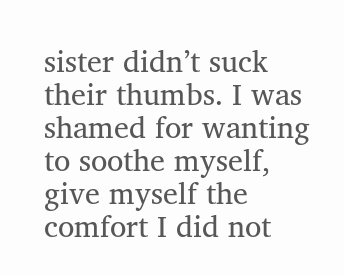sister didn’t suck their thumbs. I was shamed for wanting to soothe myself, give myself the comfort I did not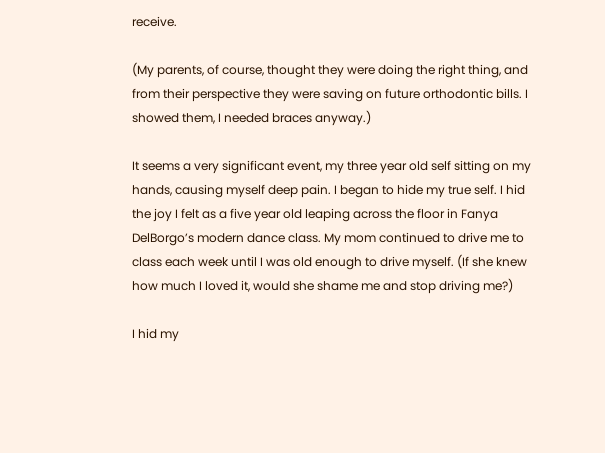receive.

(My parents, of course, thought they were doing the right thing, and from their perspective they were saving on future orthodontic bills. I showed them, I needed braces anyway.)

It seems a very significant event, my three year old self sitting on my hands, causing myself deep pain. I began to hide my true self. I hid the joy I felt as a five year old leaping across the floor in Fanya DelBorgo’s modern dance class. My mom continued to drive me to class each week until I was old enough to drive myself. (If she knew how much I loved it, would she shame me and stop driving me?)

I hid my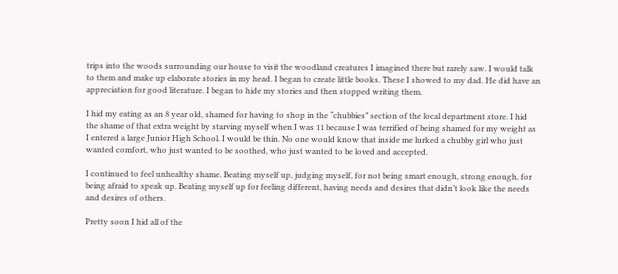trips into the woods surrounding our house to visit the woodland creatures I imagined there but rarely saw. I would talk to them and make up elaborate stories in my head. I began to create little books. These I showed to my dad. He did have an appreciation for good literature. I began to hide my stories and then stopped writing them.

I hid my eating as an 8 year old, shamed for having to shop in the “chubbies” section of the local department store. I hid the shame of that extra weight by starving myself when I was 11 because I was terrified of being shamed for my weight as I entered a large Junior High School. I would be thin. No one would know that inside me lurked a chubby girl who just wanted comfort, who just wanted to be soothed, who just wanted to be loved and accepted.

I continued to feel unhealthy shame. Beating myself up, judging myself, for not being smart enough, strong enough, for being afraid to speak up. Beating myself up for feeling different, having needs and desires that didn’t look like the needs and desires of others.

Pretty soon I hid all of the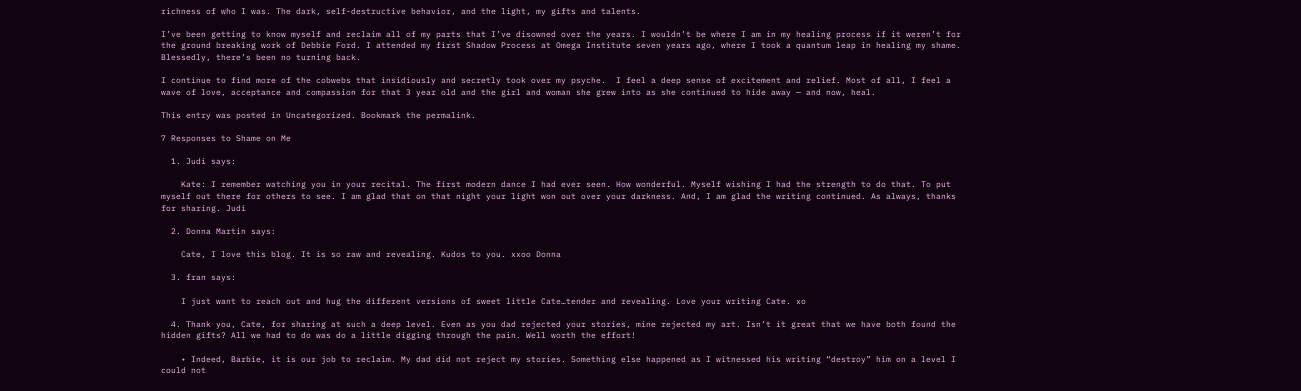richness of who I was. The dark, self-destructive behavior, and the light, my gifts and talents.

I’ve been getting to know myself and reclaim all of my parts that I’ve disowned over the years. I wouldn’t be where I am in my healing process if it weren’t for the ground breaking work of Debbie Ford. I attended my first Shadow Process at Omega Institute seven years ago, where I took a quantum leap in healing my shame. Blessedly, there’s been no turning back.

I continue to find more of the cobwebs that insidiously and secretly took over my psyche.  I feel a deep sense of excitement and relief. Most of all, I feel a wave of love, acceptance and compassion for that 3 year old and the girl and woman she grew into as she continued to hide away — and now, heal.

This entry was posted in Uncategorized. Bookmark the permalink.

7 Responses to Shame on Me

  1. Judi says:

    Kate: I remember watching you in your recital. The first modern dance I had ever seen. How wonderful. Myself wishing I had the strength to do that. To put myself out there for others to see. I am glad that on that night your light won out over your darkness. And, I am glad the writing continued. As always, thanks for sharing. Judi

  2. Donna Martin says:

    Cate, I love this blog. It is so raw and revealing. Kudos to you. xxoo Donna

  3. fran says:

    I just want to reach out and hug the different versions of sweet little Cate…tender and revealing. Love your writing Cate. xo

  4. Thank you, Cate, for sharing at such a deep level. Even as you dad rejected your stories, mine rejected my art. Isn’t it great that we have both found the hidden gifts? All we had to do was do a little digging through the pain. Well worth the effort!

    • Indeed, Barbie, it is our job to reclaim. My dad did not reject my stories. Something else happened as I witnessed his writing “destroy” him on a level I could not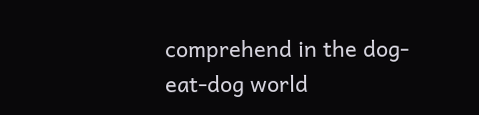comprehend in the dog-eat-dog world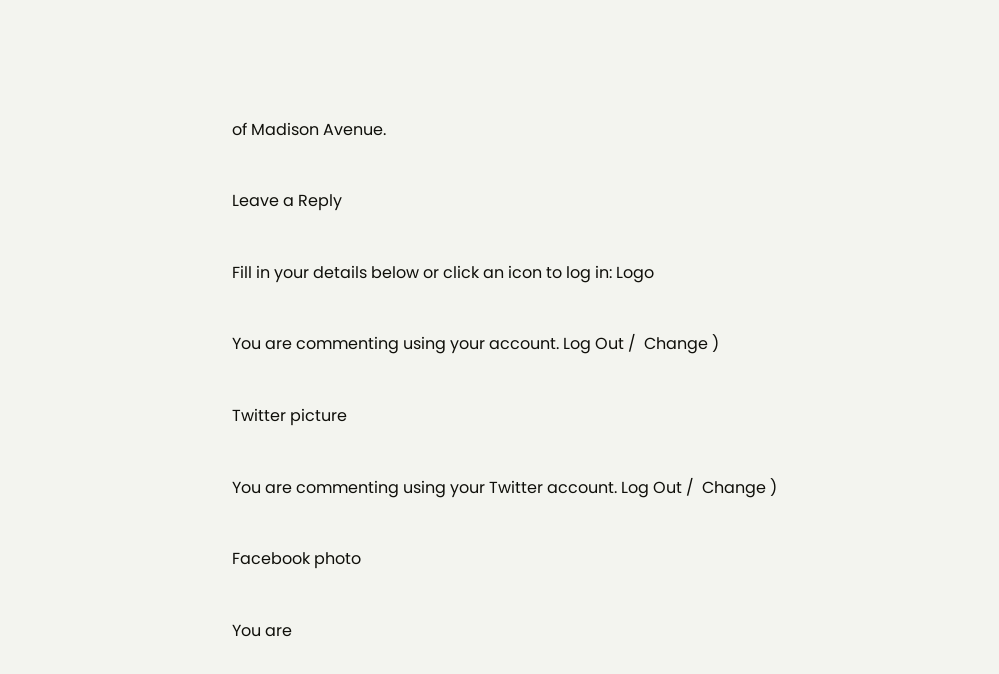of Madison Avenue.

Leave a Reply

Fill in your details below or click an icon to log in: Logo

You are commenting using your account. Log Out /  Change )

Twitter picture

You are commenting using your Twitter account. Log Out /  Change )

Facebook photo

You are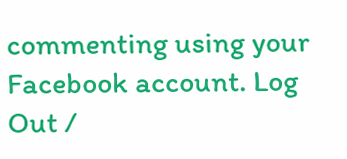commenting using your Facebook account. Log Out /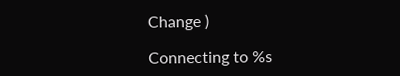Change )

Connecting to %s